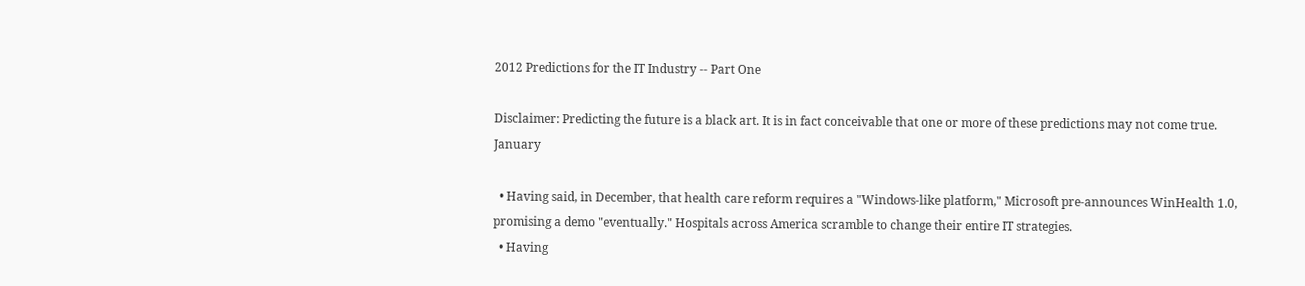2012 Predictions for the IT Industry -- Part One

Disclaimer: Predicting the future is a black art. It is in fact conceivable that one or more of these predictions may not come true. January

  • Having said, in December, that health care reform requires a "Windows-like platform," Microsoft pre-announces WinHealth 1.0, promising a demo "eventually." Hospitals across America scramble to change their entire IT strategies.
  • Having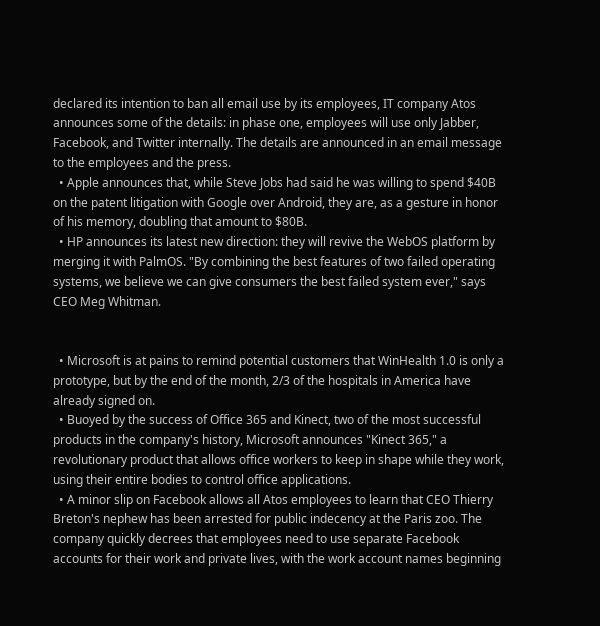declared its intention to ban all email use by its employees, IT company Atos announces some of the details: in phase one, employees will use only Jabber, Facebook, and Twitter internally. The details are announced in an email message to the employees and the press.
  • Apple announces that, while Steve Jobs had said he was willing to spend $40B on the patent litigation with Google over Android, they are, as a gesture in honor of his memory, doubling that amount to $80B.
  • HP announces its latest new direction: they will revive the WebOS platform by merging it with PalmOS. "By combining the best features of two failed operating systems, we believe we can give consumers the best failed system ever," says CEO Meg Whitman.


  • Microsoft is at pains to remind potential customers that WinHealth 1.0 is only a prototype, but by the end of the month, 2/3 of the hospitals in America have already signed on.
  • Buoyed by the success of Office 365 and Kinect, two of the most successful products in the company's history, Microsoft announces "Kinect 365," a revolutionary product that allows office workers to keep in shape while they work, using their entire bodies to control office applications.
  • A minor slip on Facebook allows all Atos employees to learn that CEO Thierry Breton's nephew has been arrested for public indecency at the Paris zoo. The company quickly decrees that employees need to use separate Facebook accounts for their work and private lives, with the work account names beginning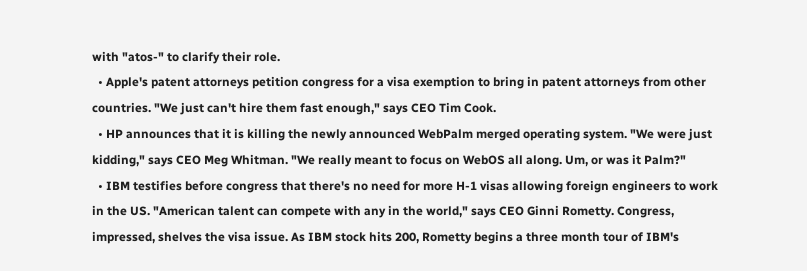with "atos-" to clarify their role.
  • Apple's patent attorneys petition congress for a visa exemption to bring in patent attorneys from other countries. "We just can't hire them fast enough," says CEO Tim Cook.
  • HP announces that it is killing the newly announced WebPalm merged operating system. "We were just kidding," says CEO Meg Whitman. "We really meant to focus on WebOS all along. Um, or was it Palm?"
  • IBM testifies before congress that there's no need for more H-1 visas allowing foreign engineers to work in the US. "American talent can compete with any in the world," says CEO Ginni Rometty. Congress, impressed, shelves the visa issue. As IBM stock hits 200, Rometty begins a three month tour of IBM's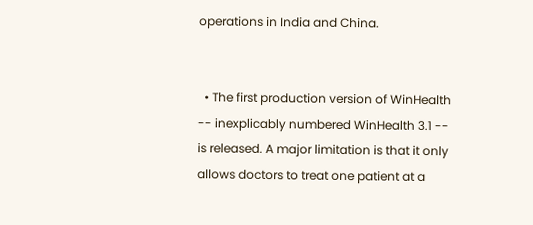operations in India and China.


  • The first production version of WinHealth -- inexplicably numbered WinHealth 3.1 -- is released. A major limitation is that it only allows doctors to treat one patient at a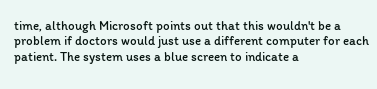time, although Microsoft points out that this wouldn't be a problem if doctors would just use a different computer for each patient. The system uses a blue screen to indicate a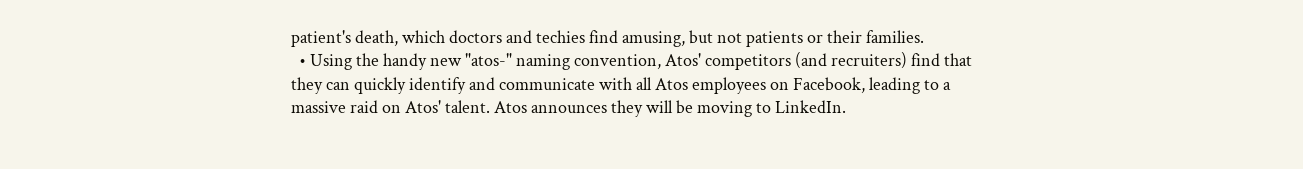patient's death, which doctors and techies find amusing, but not patients or their families.
  • Using the handy new "atos-" naming convention, Atos' competitors (and recruiters) find that they can quickly identify and communicate with all Atos employees on Facebook, leading to a massive raid on Atos' talent. Atos announces they will be moving to LinkedIn.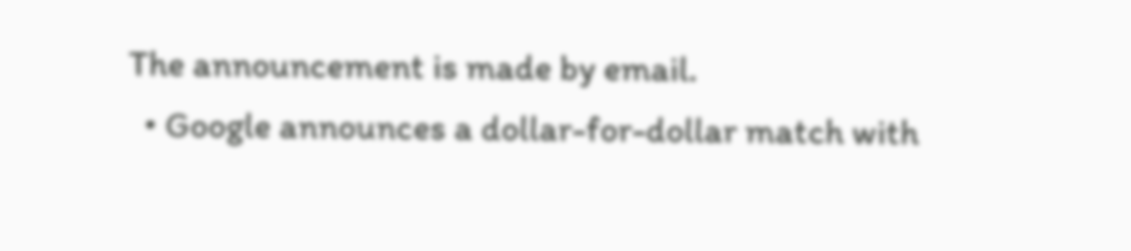The announcement is made by email.
  • Google announces a dollar-for-dollar match with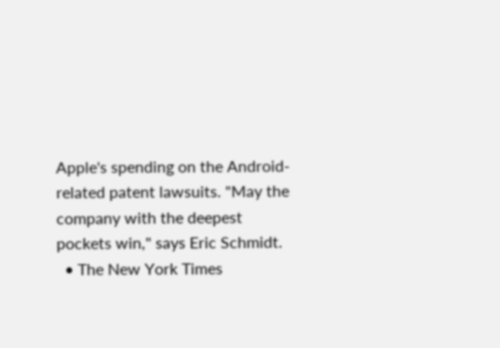Apple's spending on the Android-related patent lawsuits. "May the company with the deepest pockets win," says Eric Schmidt.
  • The New York Times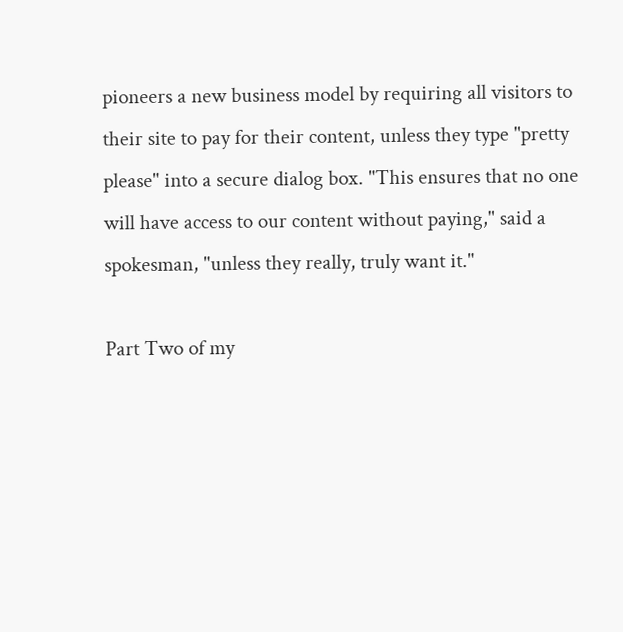pioneers a new business model by requiring all visitors to their site to pay for their content, unless they type "pretty please" into a secure dialog box. "This ensures that no one will have access to our content without paying," said a spokesman, "unless they really, truly want it."

Part Two of my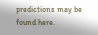predictions may be found here.